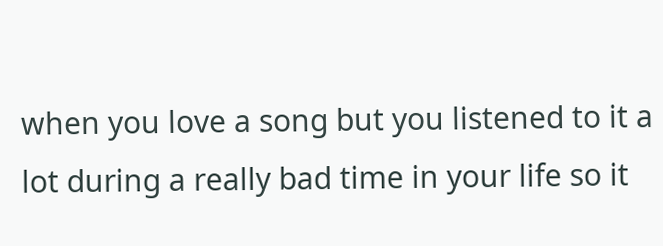when you love a song but you listened to it a lot during a really bad time in your life so it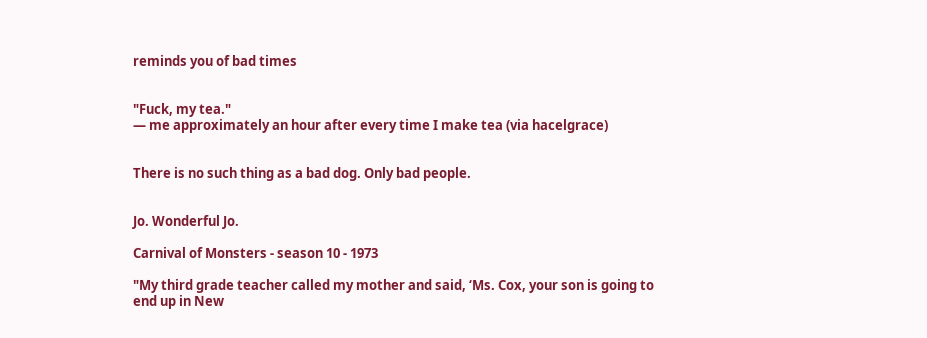reminds you of bad times


"Fuck, my tea."
— me approximately an hour after every time I make tea (via hacelgrace)


There is no such thing as a bad dog. Only bad people.


Jo. Wonderful Jo.

Carnival of Monsters - season 10 - 1973

"My third grade teacher called my mother and said, ‘Ms. Cox, your son is going to end up in New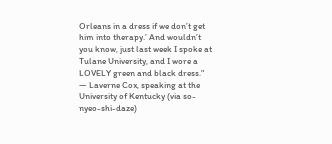Orleans in a dress if we don’t get him into therapy.’ And wouldn’t you know, just last week I spoke at Tulane University, and I wore a LOVELY green and black dress."
— Laverne Cox, speaking at the University of Kentucky (via so-nyeo-shi-daze)